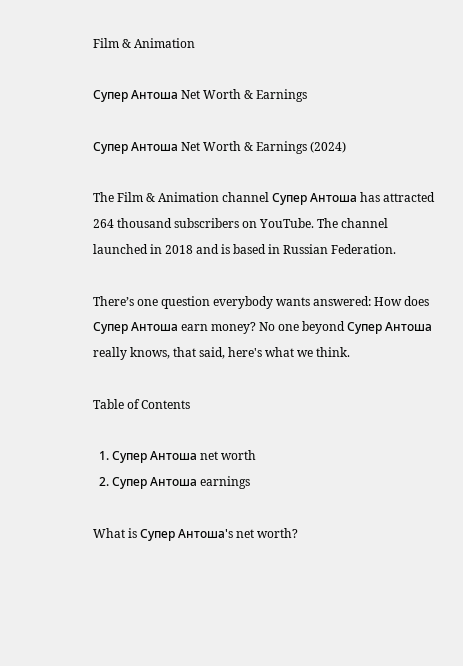Film & Animation

Супер Антоша Net Worth & Earnings

Супер Антоша Net Worth & Earnings (2024)

The Film & Animation channel Супер Антоша has attracted 264 thousand subscribers on YouTube. The channel launched in 2018 and is based in Russian Federation.

There’s one question everybody wants answered: How does Супер Антоша earn money? No one beyond Супер Антоша really knows, that said, here's what we think.

Table of Contents

  1. Супер Антоша net worth
  2. Супер Антоша earnings

What is Супер Антоша's net worth?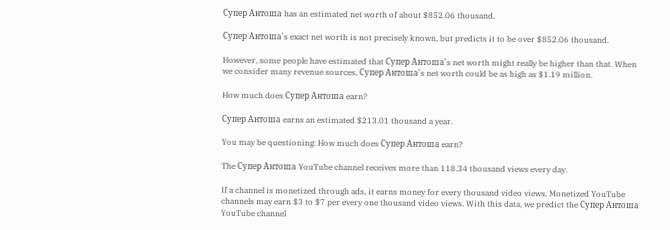Супер Антоша has an estimated net worth of about $852.06 thousand.

Супер Антоша's exact net worth is not precisely known, but predicts it to be over $852.06 thousand.

However, some people have estimated that Супер Антоша's net worth might really be higher than that. When we consider many revenue sources, Супер Антоша's net worth could be as high as $1.19 million.

How much does Супер Антоша earn?

Супер Антоша earns an estimated $213.01 thousand a year.

You may be questioning: How much does Супер Антоша earn?

The Супер Антоша YouTube channel receives more than 118.34 thousand views every day.

If a channel is monetized through ads, it earns money for every thousand video views. Monetized YouTube channels may earn $3 to $7 per every one thousand video views. With this data, we predict the Супер Антоша YouTube channel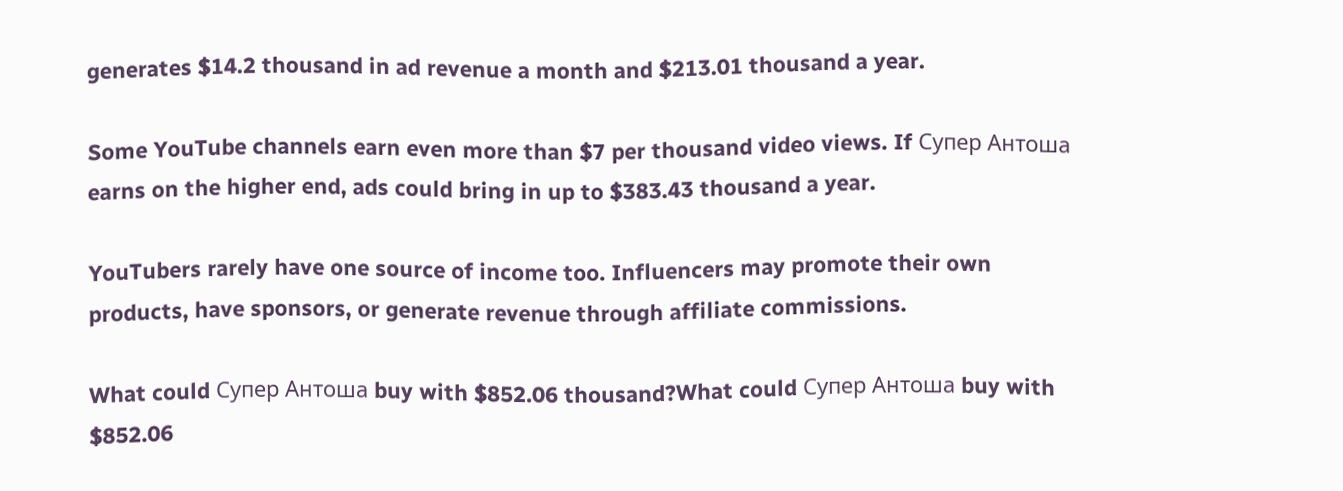generates $14.2 thousand in ad revenue a month and $213.01 thousand a year.

Some YouTube channels earn even more than $7 per thousand video views. If Супер Антоша earns on the higher end, ads could bring in up to $383.43 thousand a year.

YouTubers rarely have one source of income too. Influencers may promote their own products, have sponsors, or generate revenue through affiliate commissions.

What could Супер Антоша buy with $852.06 thousand?What could Супер Антоша buy with $852.06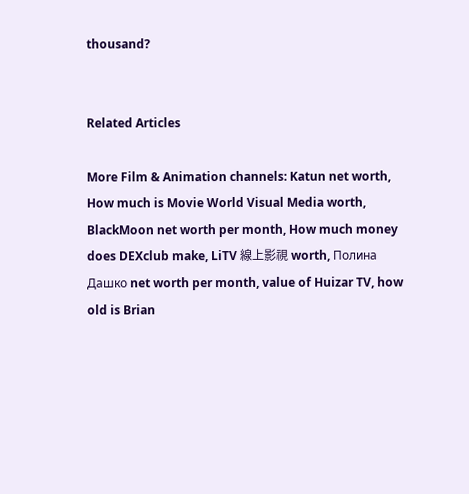thousand?


Related Articles

More Film & Animation channels: Katun net worth, How much is Movie World Visual Media worth, BlackMoon net worth per month, How much money does DEXclub make, LiTV 線上影視 worth, Полина Дашко net worth per month, value of Huizar TV, how old is Brian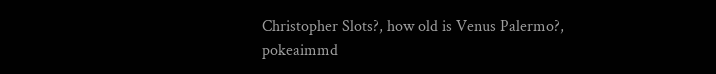Christopher Slots?, how old is Venus Palermo?, pokeaimmd